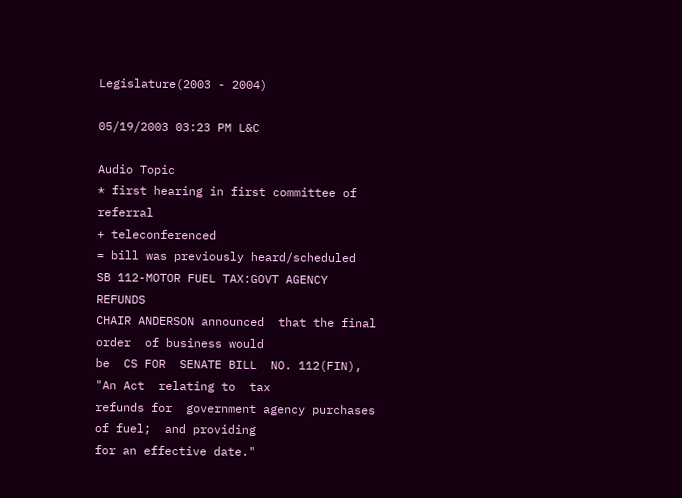Legislature(2003 - 2004)

05/19/2003 03:23 PM L&C

Audio Topic
* first hearing in first committee of referral
+ teleconferenced
= bill was previously heard/scheduled
SB 112-MOTOR FUEL TAX:GOVT AGENCY REFUNDS
CHAIR ANDERSON announced  that the final order  of business would
be  CS FOR  SENATE BILL  NO. 112(FIN),  "An Act  relating to  tax
refunds for  government agency purchases  of fuel;  and providing
for an effective date."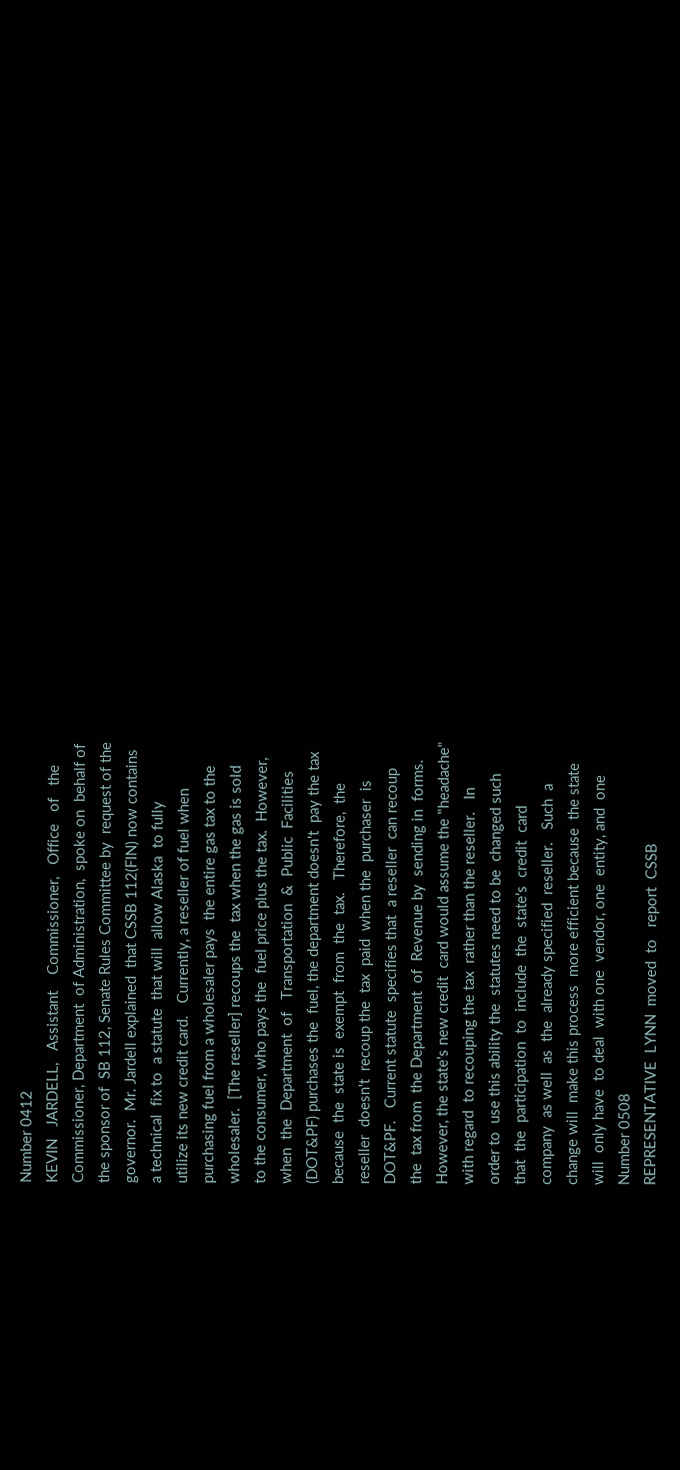Number 0412
KEVIN   JARDELL,   Assistant    Commissioner,   Office   of   the
Commissioner, Department  of Administration,  spoke on  behalf of
the sponsor of  SB 112, Senate Rules Committee by  request of the
governor.  Mr. Jardell explained  that CSSB 112(FIN) now contains
a technical  fix to  a statute  that will  allow Alaska  to fully
utilize its new credit card.   Currently, a reseller of fuel when
purchasing fuel from a wholesaler pays  the entire gas tax to the
wholesaler.  [The reseller] recoups the  tax when the gas is sold
to the consumer, who pays the  fuel price plus the tax.  However,
when  the  Department  of   Transportation  &  Public  Facilities
(DOT&PF) purchases the  fuel, the department doesn't  pay the tax
because  the  state is  exempt  from  the  tax.   Therefore,  the
reseller  doesn't  recoup the  tax  paid  when the  purchaser  is
DOT&PF.   Current statute  specifies that  a reseller  can recoup
the  tax from  the Department  of  Revenue by  sending in  forms.
However, the state's new credit  card would assume the "headache"
with regard  to recouping the tax  rather than the reseller.   In
order to  use this ability the  statutes need to be  changed such
that  the  participation  to  include  the  state's  credit  card
company  as well  as  the  already specified  reseller.   Such  a
change will  make this process  more efficient because  the state
will  only have  to deal  with one  vendor, one  entity, and  one
Number 0508
REPRESENTATIVE  LYNN  moved  to   report  CSSB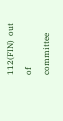112(FIN)  out  of
committee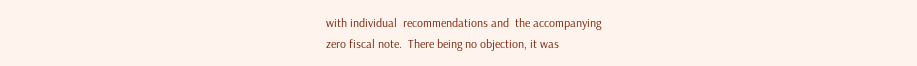with individual  recommendations and  the accompanying
zero fiscal note.  There being no objection, it was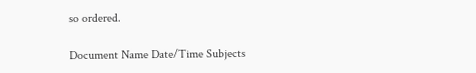so ordered.

Document Name Date/Time Subjects